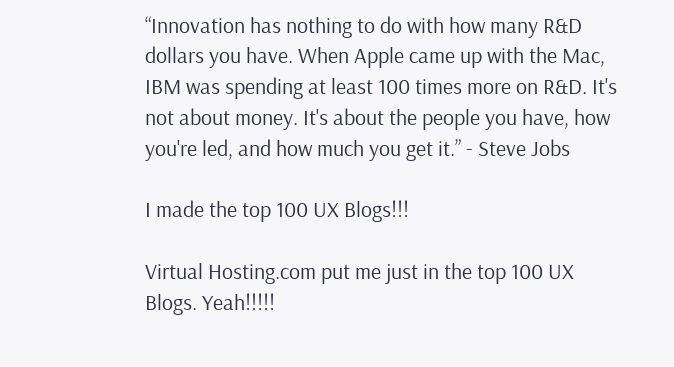“Innovation has nothing to do with how many R&D dollars you have. When Apple came up with the Mac, IBM was spending at least 100 times more on R&D. It's not about money. It's about the people you have, how you're led, and how much you get it.” - Steve Jobs

I made the top 100 UX Blogs!!!

Virtual Hosting.com put me just in the top 100 UX Blogs. Yeah!!!!!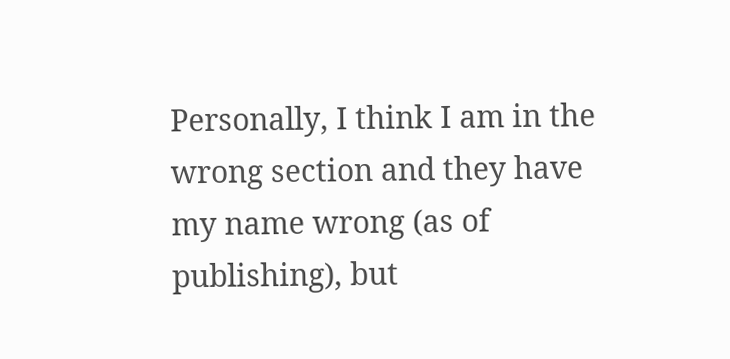Personally, I think I am in the wrong section and they have my name wrong (as of publishing), but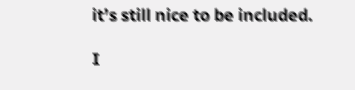it’s still nice to be included.

I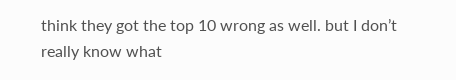think they got the top 10 wrong as well. but I don’t really know what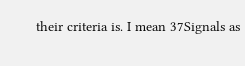their criteria is. I mean 37Signals as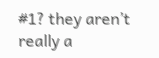#1? they aren’t really a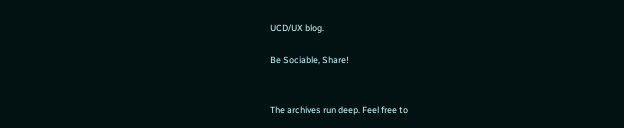UCD/UX blog.

Be Sociable, Share!


The archives run deep. Feel free to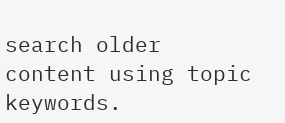search older content using topic keywords.